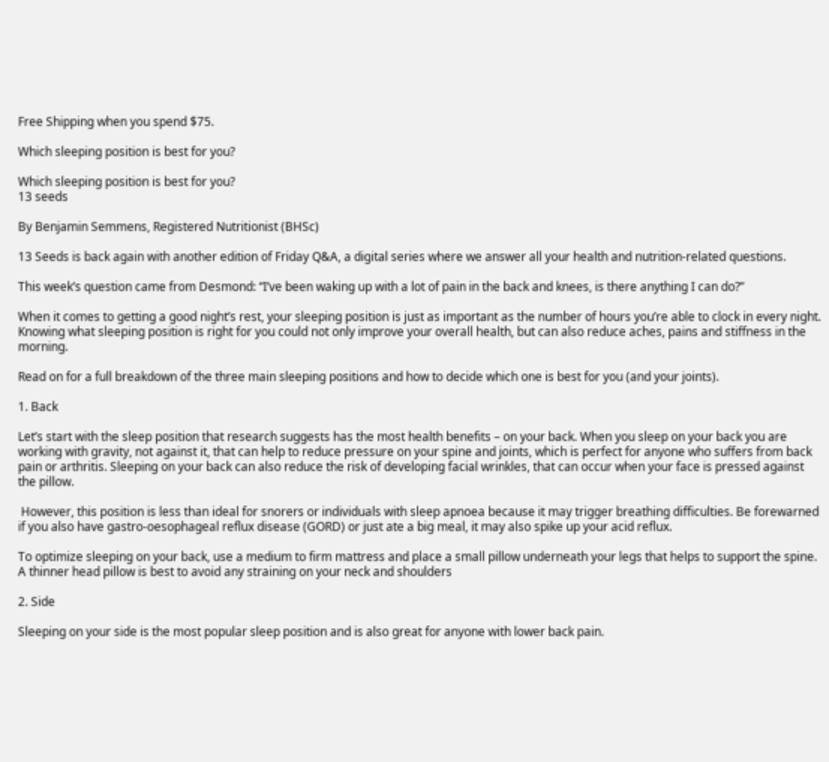Free Shipping when you spend $75.

Which sleeping position is best for you?

Which sleeping position is best for you?
13 seeds

By Benjamin Semmens, Registered Nutritionist (BHSc)

13 Seeds is back again with another edition of Friday Q&A, a digital series where we answer all your health and nutrition-related questions.

This week’s question came from Desmond: “I’ve been waking up with a lot of pain in the back and knees, is there anything I can do?”

When it comes to getting a good night’s rest, your sleeping position is just as important as the number of hours you’re able to clock in every night. Knowing what sleeping position is right for you could not only improve your overall health, but can also reduce aches, pains and stiffness in the morning.

Read on for a full breakdown of the three main sleeping positions and how to decide which one is best for you (and your joints).

1. Back

Let’s start with the sleep position that research suggests has the most health benefits – on your back. When you sleep on your back you are working with gravity, not against it, that can help to reduce pressure on your spine and joints, which is perfect for anyone who suffers from back pain or arthritis. Sleeping on your back can also reduce the risk of developing facial wrinkles, that can occur when your face is pressed against the pillow.

 However, this position is less than ideal for snorers or individuals with sleep apnoea because it may trigger breathing difficulties. Be forewarned if you also have gastro-oesophageal reflux disease (GORD) or just ate a big meal, it may also spike up your acid reflux.

To optimize sleeping on your back, use a medium to firm mattress and place a small pillow underneath your legs that helps to support the spine. A thinner head pillow is best to avoid any straining on your neck and shoulders

2. Side

Sleeping on your side is the most popular sleep position and is also great for anyone with lower back pain.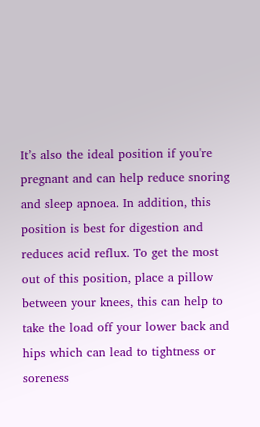It’s also the ideal position if you're pregnant and can help reduce snoring and sleep apnoea. In addition, this position is best for digestion and reduces acid reflux. To get the most out of this position, place a pillow between your knees, this can help to take the load off your lower back and hips which can lead to tightness or soreness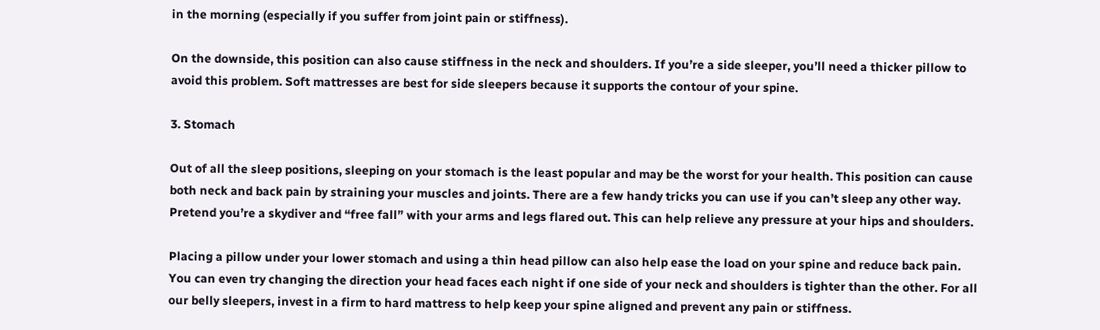in the morning (especially if you suffer from joint pain or stiffness).

On the downside, this position can also cause stiffness in the neck and shoulders. If you’re a side sleeper, you’ll need a thicker pillow to avoid this problem. Soft mattresses are best for side sleepers because it supports the contour of your spine.

3. Stomach

Out of all the sleep positions, sleeping on your stomach is the least popular and may be the worst for your health. This position can cause both neck and back pain by straining your muscles and joints. There are a few handy tricks you can use if you can’t sleep any other way. Pretend you’re a skydiver and “free fall” with your arms and legs flared out. This can help relieve any pressure at your hips and shoulders.

Placing a pillow under your lower stomach and using a thin head pillow can also help ease the load on your spine and reduce back pain. You can even try changing the direction your head faces each night if one side of your neck and shoulders is tighter than the other. For all our belly sleepers, invest in a firm to hard mattress to help keep your spine aligned and prevent any pain or stiffness.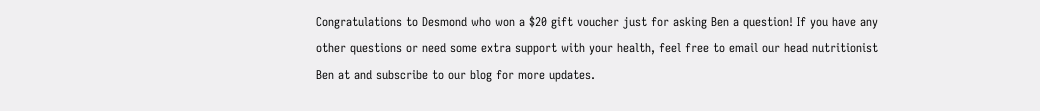Congratulations to Desmond who won a $20 gift voucher just for asking Ben a question! If you have any other questions or need some extra support with your health, feel free to email our head nutritionist Ben at and subscribe to our blog for more updates.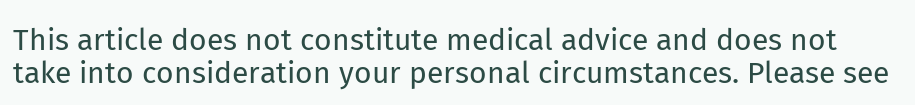This article does not constitute medical advice and does not take into consideration your personal circumstances. Please see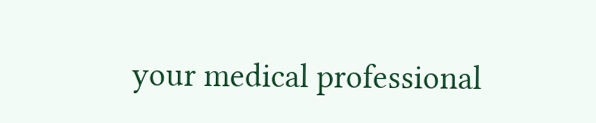your medical professional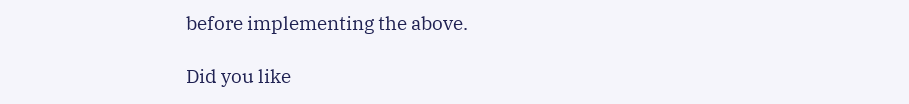before implementing the above.

Did you like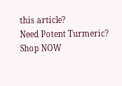this article?
Need Potent Turmeric? Shop NOW